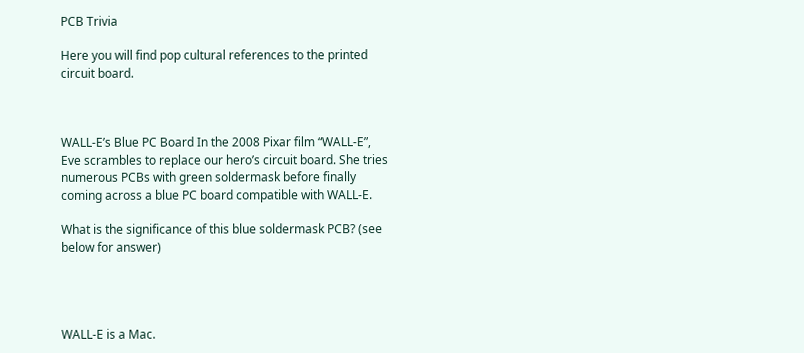PCB Trivia

Here you will find pop cultural references to the printed circuit board.



WALL-E’s Blue PC Board In the 2008 Pixar film “WALL-E”, Eve scrambles to replace our hero’s circuit board. She tries numerous PCBs with green soldermask before finally coming across a blue PC board compatible with WALL-E.

What is the significance of this blue soldermask PCB? (see below for answer)




WALL-E is a Mac.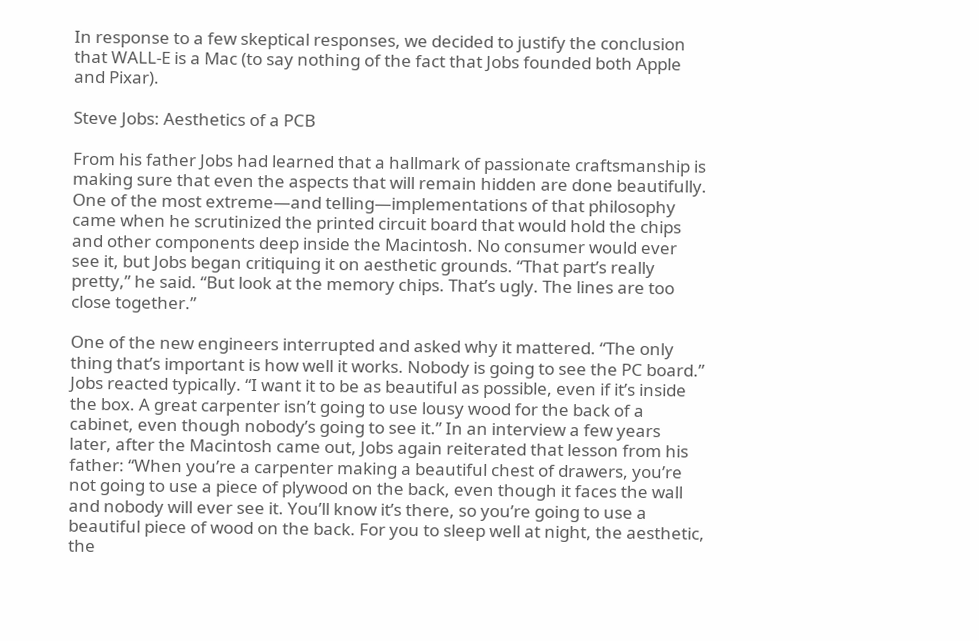In response to a few skeptical responses, we decided to justify the conclusion that WALL-E is a Mac (to say nothing of the fact that Jobs founded both Apple and Pixar).

Steve Jobs: Aesthetics of a PCB

From his father Jobs had learned that a hallmark of passionate craftsmanship is making sure that even the aspects that will remain hidden are done beautifully. One of the most extreme—and telling—implementations of that philosophy came when he scrutinized the printed circuit board that would hold the chips and other components deep inside the Macintosh. No consumer would ever see it, but Jobs began critiquing it on aesthetic grounds. “That part’s really pretty,” he said. “But look at the memory chips. That’s ugly. The lines are too close together.”

One of the new engineers interrupted and asked why it mattered. “The only thing that’s important is how well it works. Nobody is going to see the PC board.” Jobs reacted typically. “I want it to be as beautiful as possible, even if it’s inside the box. A great carpenter isn’t going to use lousy wood for the back of a cabinet, even though nobody’s going to see it.” In an interview a few years later, after the Macintosh came out, Jobs again reiterated that lesson from his father: “When you’re a carpenter making a beautiful chest of drawers, you’re not going to use a piece of plywood on the back, even though it faces the wall and nobody will ever see it. You’ll know it’s there, so you’re going to use a beautiful piece of wood on the back. For you to sleep well at night, the aesthetic, the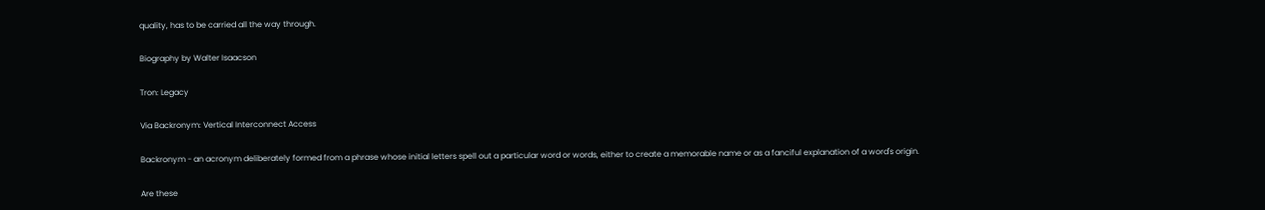quality, has to be carried all the way through.

Biography by Walter Isaacson

Tron: Legacy

Via Backronym: Vertical Interconnect Access

Backronym - an acronym deliberately formed from a phrase whose initial letters spell out a particular word or words, either to create a memorable name or as a fanciful explanation of a word's origin.

Are these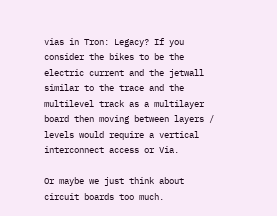vias in Tron: Legacy? If you consider the bikes to be the electric current and the jetwall similar to the trace and the multilevel track as a multilayer board then moving between layers / levels would require a vertical interconnect access or Via.

Or maybe we just think about circuit boards too much.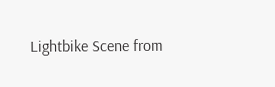Lightbike Scene from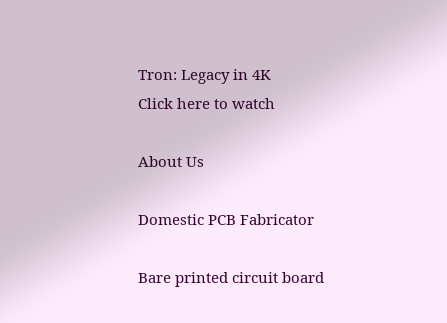Tron: Legacy in 4K
Click here to watch

About Us

Domestic PCB Fabricator

Bare printed circuit board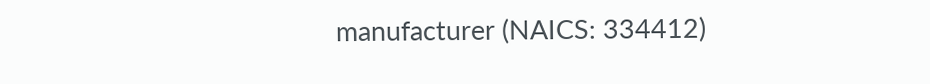manufacturer (NAICS: 334412)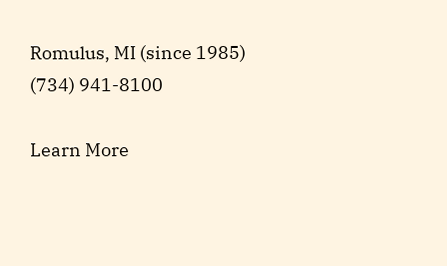Romulus, MI (since 1985)
(734) 941-8100

Learn More